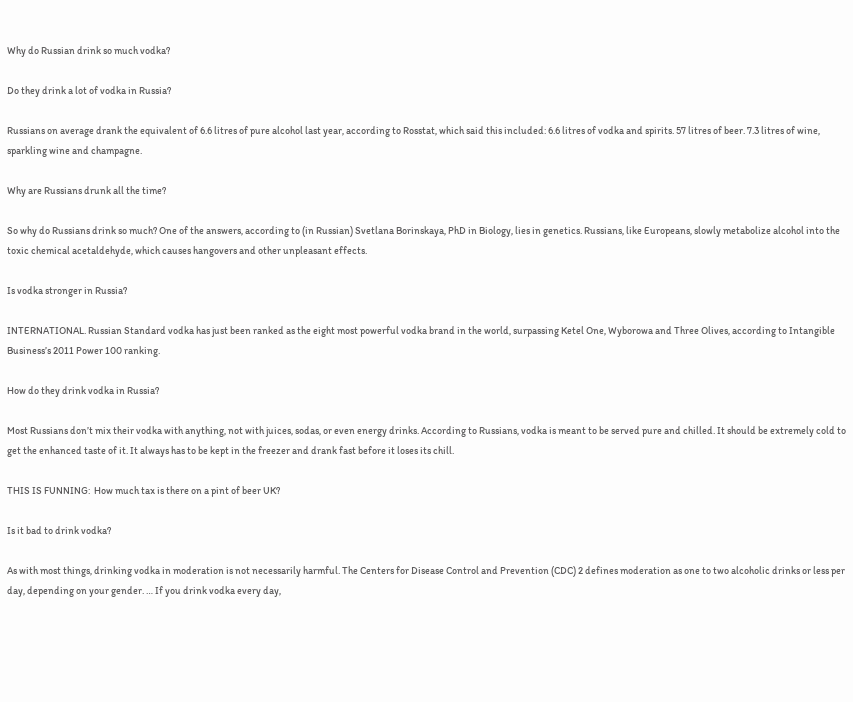Why do Russian drink so much vodka?

Do they drink a lot of vodka in Russia?

Russians on average drank the equivalent of 6.6 litres of pure alcohol last year, according to Rosstat, which said this included: 6.6 litres of vodka and spirits. 57 litres of beer. 7.3 litres of wine, sparkling wine and champagne.

Why are Russians drunk all the time?

So why do Russians drink so much? One of the answers, according to (in Russian) Svetlana Borinskaya, PhD in Biology, lies in genetics. Russians, like Europeans, slowly metabolize alcohol into the toxic chemical acetaldehyde, which causes hangovers and other unpleasant effects.

Is vodka stronger in Russia?

INTERNATIONAL. Russian Standard vodka has just been ranked as the eight most powerful vodka brand in the world, surpassing Ketel One, Wyborowa and Three Olives, according to Intangible Business’s 2011 Power 100 ranking.

How do they drink vodka in Russia?

Most Russians don’t mix their vodka with anything, not with juices, sodas, or even energy drinks. According to Russians, vodka is meant to be served pure and chilled. It should be extremely cold to get the enhanced taste of it. It always has to be kept in the freezer and drank fast before it loses its chill.

THIS IS FUNNING:  How much tax is there on a pint of beer UK?

Is it bad to drink vodka?

As with most things, drinking vodka in moderation is not necessarily harmful. The Centers for Disease Control and Prevention (CDC) 2 defines moderation as one to two alcoholic drinks or less per day, depending on your gender. … If you drink vodka every day,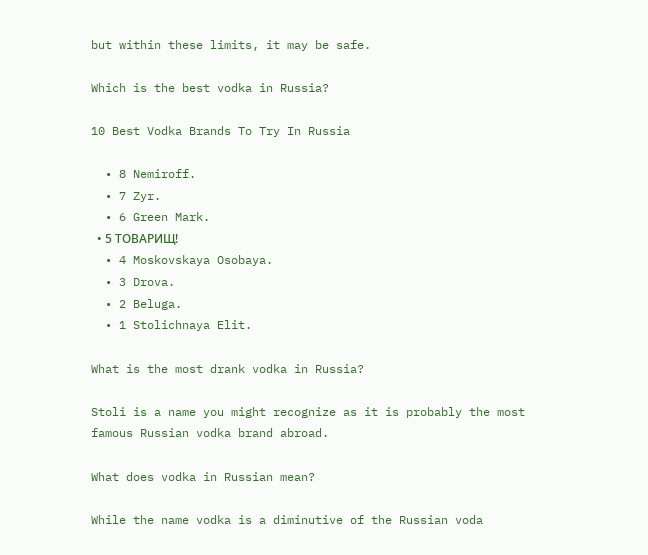but within these limits, it may be safe.

Which is the best vodka in Russia?

10 Best Vodka Brands To Try In Russia

  • 8 Nemiroff.
  • 7 Zyr.
  • 6 Green Mark.
  • 5 ТОВАРИЩ!
  • 4 Moskovskaya Osobaya.
  • 3 Drova.
  • 2 Beluga.
  • 1 Stolichnaya Elit.

What is the most drank vodka in Russia?

Stoli is a name you might recognize as it is probably the most famous Russian vodka brand abroad.

What does vodka in Russian mean?

While the name vodka is a diminutive of the Russian voda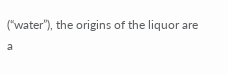(“water”), the origins of the liquor are a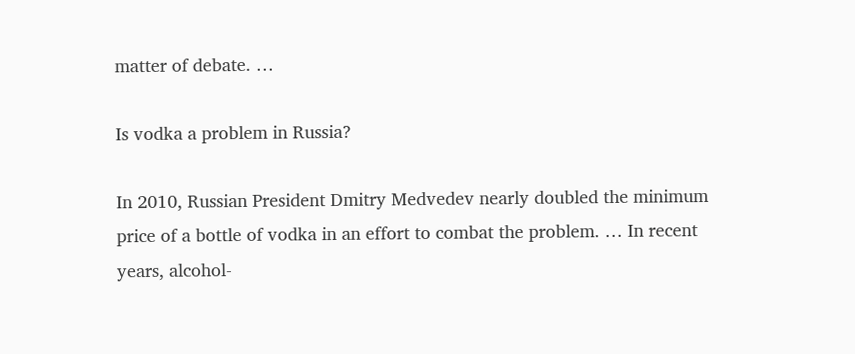matter of debate. …

Is vodka a problem in Russia?

In 2010, Russian President Dmitry Medvedev nearly doubled the minimum price of a bottle of vodka in an effort to combat the problem. … In recent years, alcohol-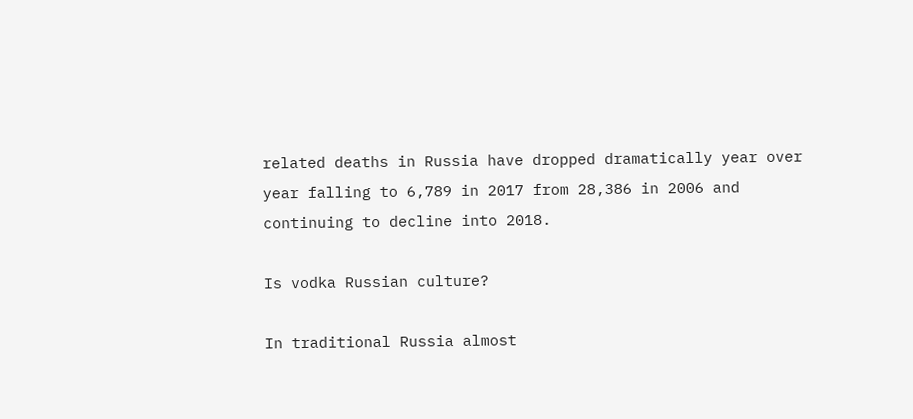related deaths in Russia have dropped dramatically year over year falling to 6,789 in 2017 from 28,386 in 2006 and continuing to decline into 2018.

Is vodka Russian culture?

In traditional Russia almost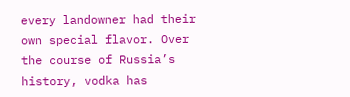every landowner had their own special flavor. Over the course of Russia’s history, vodka has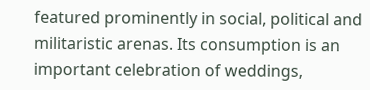featured prominently in social, political and militaristic arenas. Its consumption is an important celebration of weddings,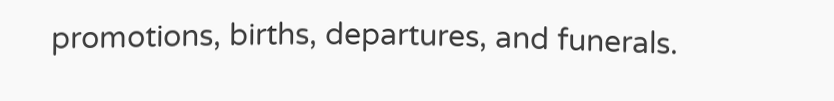promotions, births, departures, and funerals.